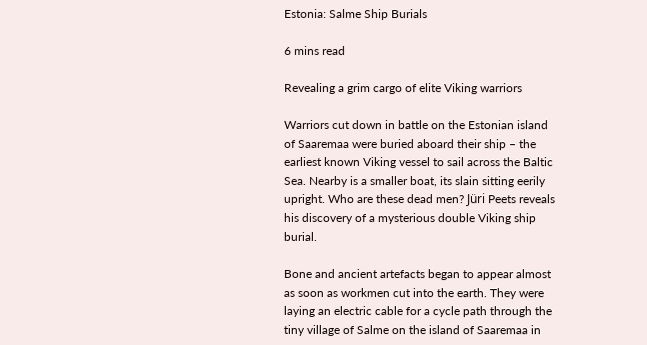Estonia: Salme Ship Burials

6 mins read

Revealing a grim cargo of elite Viking warriors

Warriors cut down in battle on the Estonian island of Saaremaa were buried aboard their ship – the earliest known Viking vessel to sail across the Baltic Sea. Nearby is a smaller boat, its slain sitting eerily upright. Who are these dead men? Jüri Peets reveals his discovery of a mysterious double Viking ship burial.

Bone and ancient artefacts began to appear almost as soon as workmen cut into the earth. They were laying an electric cable for a cycle path through the tiny village of Salme on the island of Saaremaa in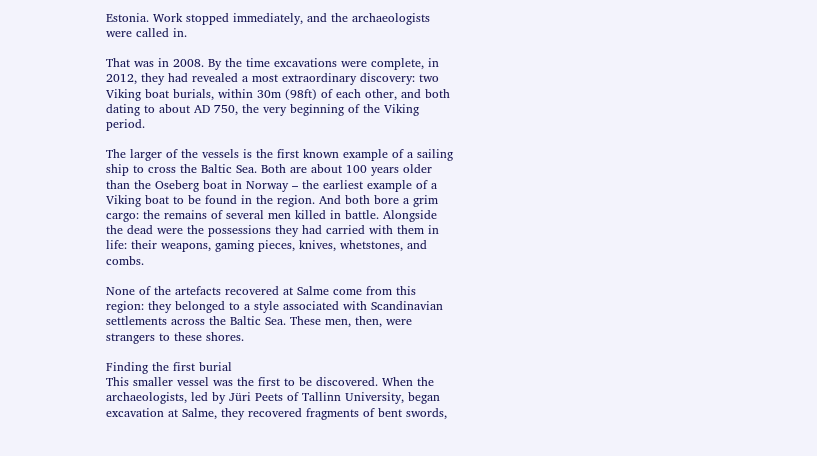Estonia. Work stopped immediately, and the archaeologists were called in.

That was in 2008. By the time excavations were complete, in 2012, they had revealed a most extraordinary discovery: two Viking boat burials, within 30m (98ft) of each other, and both dating to about AD 750, the very beginning of the Viking period.

The larger of the vessels is the first known example of a sailing ship to cross the Baltic Sea. Both are about 100 years older than the Oseberg boat in Norway – the earliest example of a Viking boat to be found in the region. And both bore a grim cargo: the remains of several men killed in battle. Alongside the dead were the possessions they had carried with them in life: their weapons, gaming pieces, knives, whetstones, and combs.

None of the artefacts recovered at Salme come from this region: they belonged to a style associated with Scandinavian settlements across the Baltic Sea. These men, then, were strangers to these shores.

Finding the first burial
This smaller vessel was the first to be discovered. When the archaeologists, led by Jüri Peets of Tallinn University, began excavation at Salme, they recovered fragments of bent swords,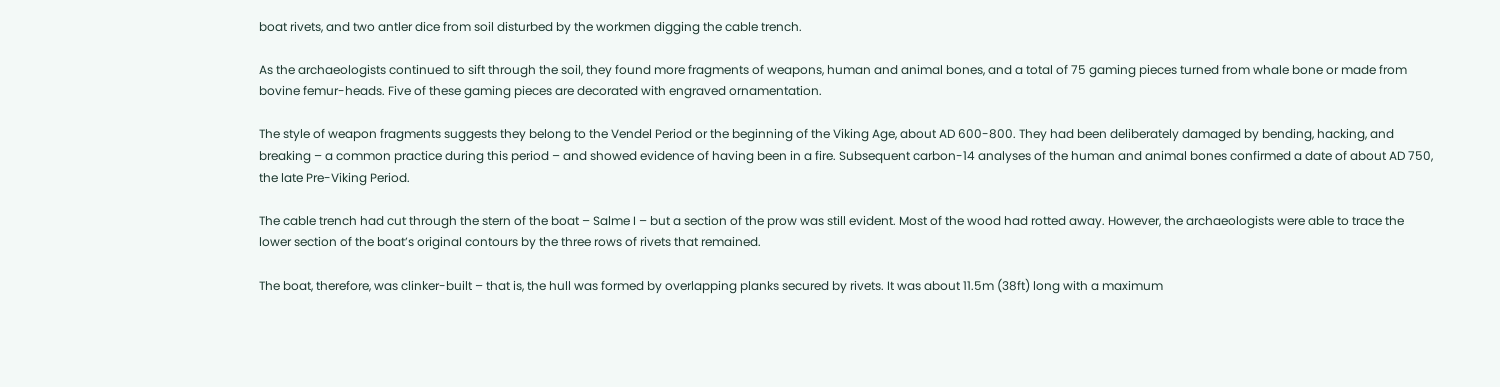boat rivets, and two antler dice from soil disturbed by the workmen digging the cable trench.

As the archaeologists continued to sift through the soil, they found more fragments of weapons, human and animal bones, and a total of 75 gaming pieces turned from whale bone or made from bovine femur-heads. Five of these gaming pieces are decorated with engraved ornamentation.

The style of weapon fragments suggests they belong to the Vendel Period or the beginning of the Viking Age, about AD 600-800. They had been deliberately damaged by bending, hacking, and breaking – a common practice during this period – and showed evidence of having been in a fire. Subsequent carbon-14 analyses of the human and animal bones confirmed a date of about AD 750, the late Pre-Viking Period.

The cable trench had cut through the stern of the boat – Salme I – but a section of the prow was still evident. Most of the wood had rotted away. However, the archaeologists were able to trace the lower section of the boat’s original contours by the three rows of rivets that remained.

The boat, therefore, was clinker-built – that is, the hull was formed by overlapping planks secured by rivets. It was about 11.5m (38ft) long with a maximum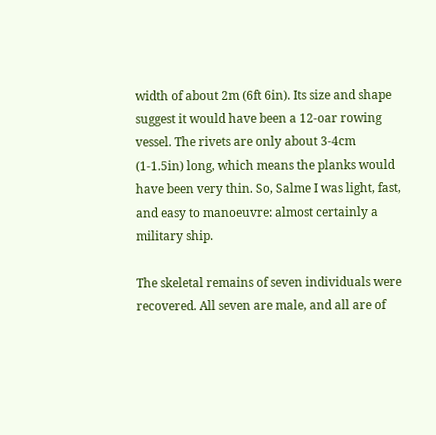width of about 2m (6ft 6in). Its size and shape suggest it would have been a 12-oar rowing vessel. The rivets are only about 3-4cm (1-1.5in) long, which means the planks would have been very thin. So, Salme I was light, fast, and easy to manoeuvre: almost certainly a military ship.

The skeletal remains of seven individuals were recovered. All seven are male, and all are of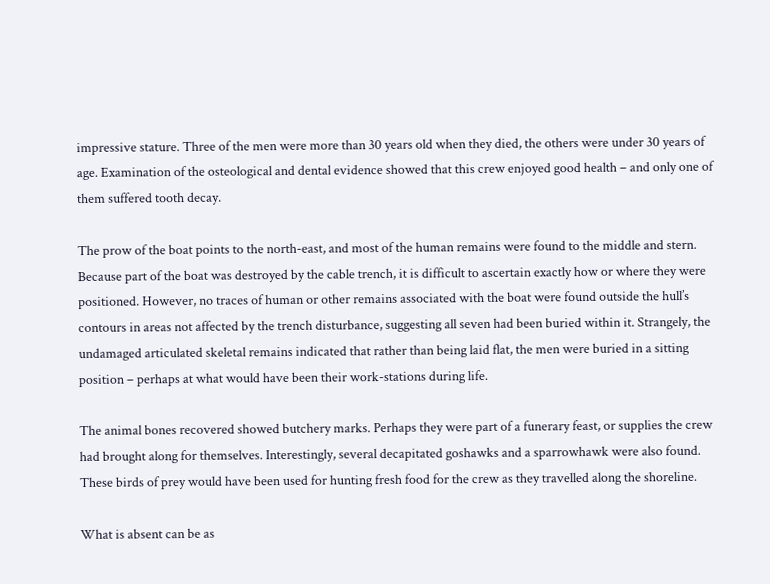impressive stature. Three of the men were more than 30 years old when they died, the others were under 30 years of age. Examination of the osteological and dental evidence showed that this crew enjoyed good health – and only one of them suffered tooth decay.

The prow of the boat points to the north-east, and most of the human remains were found to the middle and stern. Because part of the boat was destroyed by the cable trench, it is difficult to ascertain exactly how or where they were positioned. However, no traces of human or other remains associated with the boat were found outside the hull’s contours in areas not affected by the trench disturbance, suggesting all seven had been buried within it. Strangely, the undamaged articulated skeletal remains indicated that rather than being laid flat, the men were buried in a sitting position – perhaps at what would have been their work-stations during life.

The animal bones recovered showed butchery marks. Perhaps they were part of a funerary feast, or supplies the crew had brought along for themselves. Interestingly, several decapitated goshawks and a sparrowhawk were also found. These birds of prey would have been used for hunting fresh food for the crew as they travelled along the shoreline.

What is absent can be as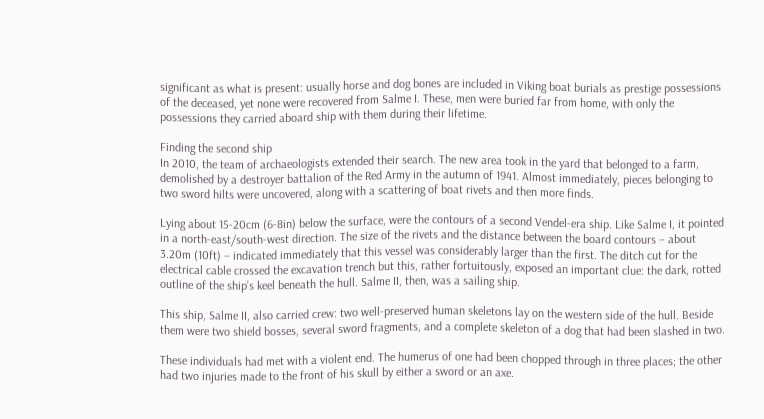significant as what is present: usually horse and dog bones are included in Viking boat burials as prestige possessions of the deceased, yet none were recovered from Salme I. These, men were buried far from home, with only the possessions they carried aboard ship with them during their lifetime.

Finding the second ship
In 2010, the team of archaeologists extended their search. The new area took in the yard that belonged to a farm, demolished by a destroyer battalion of the Red Army in the autumn of 1941. Almost immediately, pieces belonging to two sword hilts were uncovered, along with a scattering of boat rivets and then more finds.

Lying about 15-20cm (6-8in) below the surface, were the contours of a second Vendel-era ship. Like Salme I, it pointed in a north-east/south-west direction. The size of the rivets and the distance between the board contours – about 3.20m (10ft) – indicated immediately that this vessel was considerably larger than the first. The ditch cut for the electrical cable crossed the excavation trench but this, rather fortuitously, exposed an important clue: the dark, rotted outline of the ship’s keel beneath the hull. Salme II, then, was a sailing ship.

This ship, Salme II, also carried crew: two well-preserved human skeletons lay on the western side of the hull. Beside them were two shield bosses, several sword fragments, and a complete skeleton of a dog that had been slashed in two.

These individuals had met with a violent end. The humerus of one had been chopped through in three places; the other had two injuries made to the front of his skull by either a sword or an axe.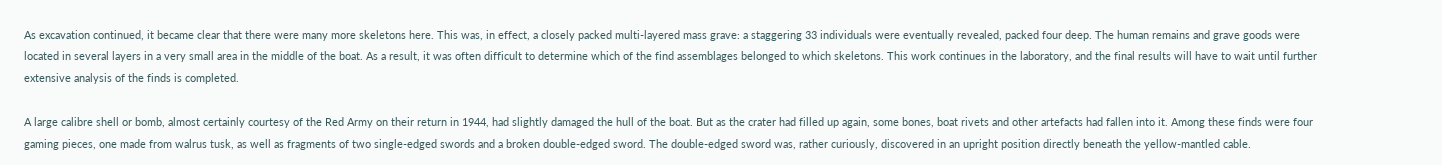As excavation continued, it became clear that there were many more skeletons here. This was, in effect, a closely packed multi-layered mass grave: a staggering 33 individuals were eventually revealed, packed four deep. The human remains and grave goods were located in several layers in a very small area in the middle of the boat. As a result, it was often difficult to determine which of the find assemblages belonged to which skeletons. This work continues in the laboratory, and the final results will have to wait until further extensive analysis of the finds is completed.

A large calibre shell or bomb, almost certainly courtesy of the Red Army on their return in 1944, had slightly damaged the hull of the boat. But as the crater had filled up again, some bones, boat rivets and other artefacts had fallen into it. Among these finds were four gaming pieces, one made from walrus tusk, as well as fragments of two single-edged swords and a broken double-edged sword. The double-edged sword was, rather curiously, discovered in an upright position directly beneath the yellow-mantled cable.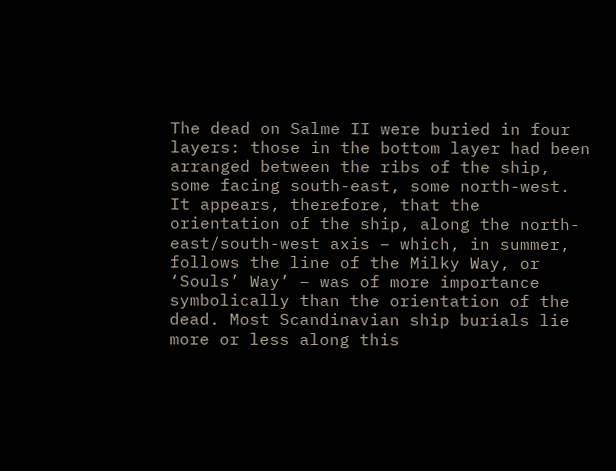The dead on Salme II were buried in four layers: those in the bottom layer had been arranged between the ribs of the ship, some facing south-east, some north-west. It appears, therefore, that the orientation of the ship, along the north-east/south-west axis – which, in summer, follows the line of the Milky Way, or ‘Souls’ Way’ – was of more importance symbolically than the orientation of the dead. Most Scandinavian ship burials lie more or less along this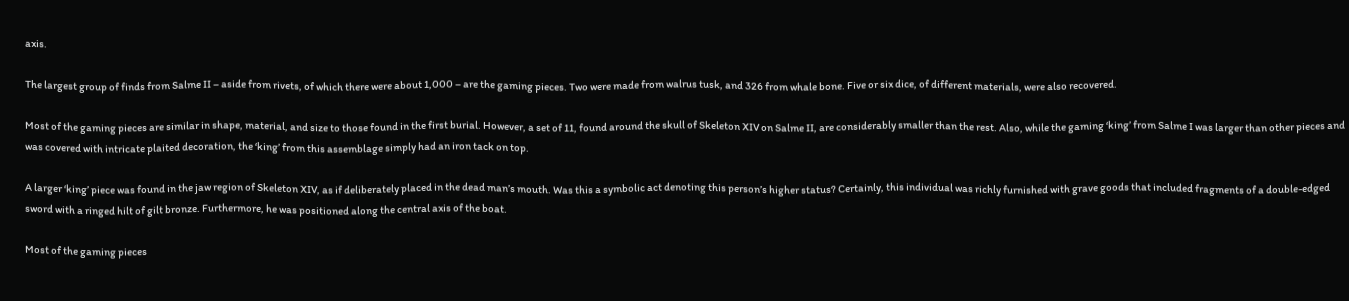axis.

The largest group of finds from Salme II – aside from rivets, of which there were about 1,000 – are the gaming pieces. Two were made from walrus tusk, and 326 from whale bone. Five or six dice, of different materials, were also recovered.

Most of the gaming pieces are similar in shape, material, and size to those found in the first burial. However, a set of 11, found around the skull of Skeleton XIV on Salme II, are considerably smaller than the rest. Also, while the gaming ‘king’ from Salme I was larger than other pieces and was covered with intricate plaited decoration, the ‘king’ from this assemblage simply had an iron tack on top.

A larger ‘king’ piece was found in the jaw region of Skeleton XIV, as if deliberately placed in the dead man’s mouth. Was this a symbolic act denoting this person’s higher status? Certainly, this individual was richly furnished with grave goods that included fragments of a double-edged sword with a ringed hilt of gilt bronze. Furthermore, he was positioned along the central axis of the boat.

Most of the gaming pieces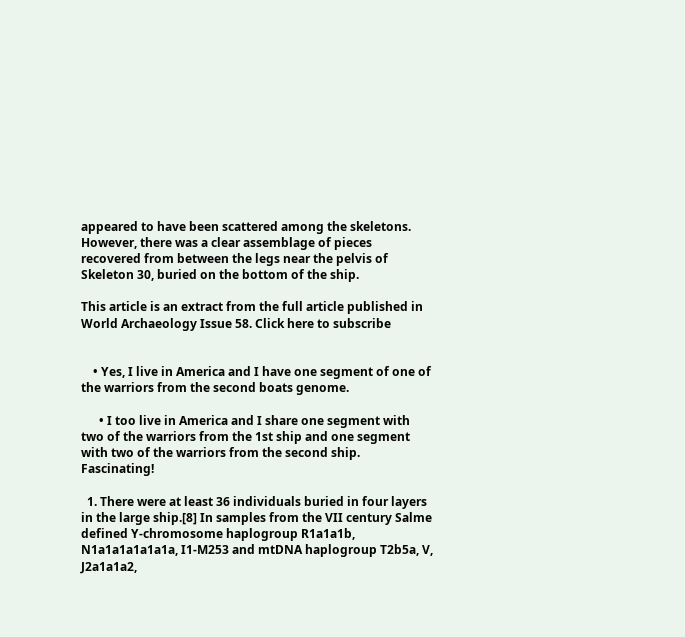appeared to have been scattered among the skeletons. However, there was a clear assemblage of pieces recovered from between the legs near the pelvis of Skeleton 30, buried on the bottom of the ship.

This article is an extract from the full article published in World Archaeology Issue 58. Click here to subscribe


    • Yes, I live in America and I have one segment of one of the warriors from the second boats genome.

      • I too live in America and I share one segment with two of the warriors from the 1st ship and one segment with two of the warriors from the second ship. Fascinating!

  1. There were at least 36 individuals buried in four layers in the large ship.[8] In samples from the VII century Salme defined Y-chromosome haplogroup R1a1a1b, N1a1a1a1a1a1a, I1-M253 and mtDNA haplogroup T2b5a, V, J2a1a1a2,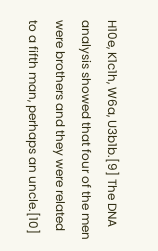H10e, K1c1h, W6a, U3b1b.[9] The DNA analysis showed that four of the men were brothers and they were related to a fifth man, perhaps an uncle.[10]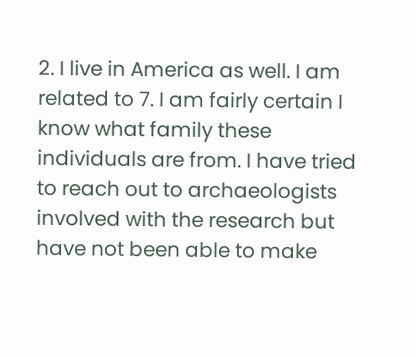2. I live in America as well. I am related to 7. I am fairly certain I know what family these individuals are from. I have tried to reach out to archaeologists involved with the research but have not been able to make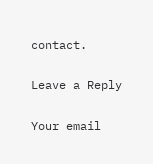contact.

Leave a Reply

Your email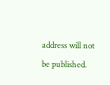address will not be published.